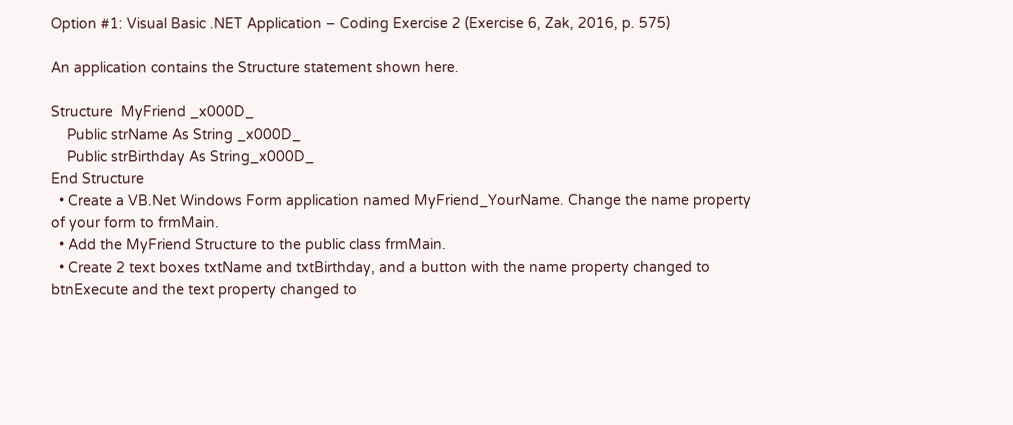Option #1: Visual Basic .NET Application – Coding Exercise 2 (Exercise 6, Zak, 2016, p. 575)

An application contains the Structure statement shown here.

Structure  MyFriend _x000D_
    Public strName As String _x000D_
    Public strBirthday As String_x000D_
End Structure
  • Create a VB.Net Windows Form application named MyFriend_YourName. Change the name property of your form to frmMain.
  • Add the MyFriend Structure to the public class frmMain.
  • Create 2 text boxes txtName and txtBirthday, and a button with the name property changed to btnExecute and the text property changed to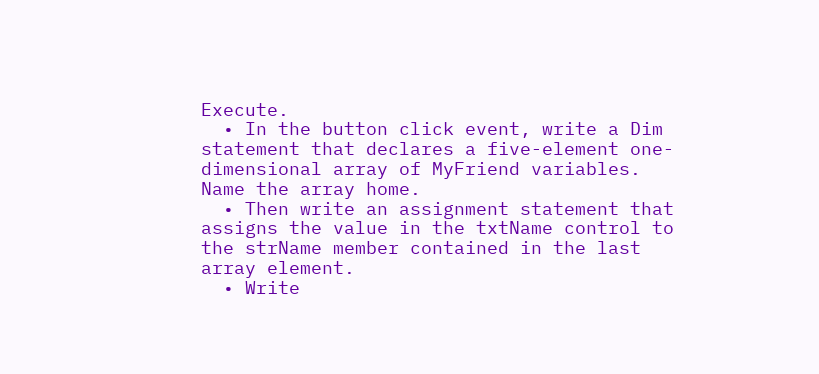Execute.
  • In the button click event, write a Dim statement that declares a five-element one-dimensional array of MyFriend variables. Name the array home.
  • Then write an assignment statement that assigns the value in the txtName control to the strName member contained in the last array element.
  • Write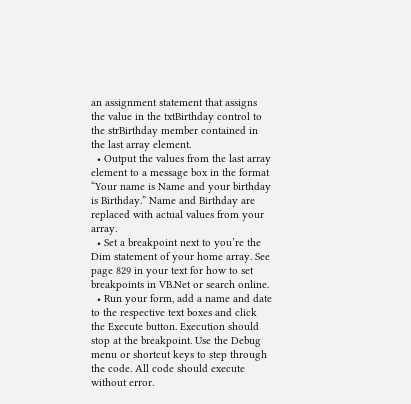an assignment statement that assigns the value in the txtBirthday control to the strBirthday member contained in the last array element.
  • Output the values from the last array element to a message box in the format “Your name is Name and your birthday is Birthday.” Name and Birthday are replaced with actual values from your array.
  • Set a breakpoint next to you’re the Dim statement of your home array. See page 829 in your text for how to set breakpoints in VB.Net or search online.
  • Run your form, add a name and date to the respective text boxes and click the Execute button. Execution should stop at the breakpoint. Use the Debug menu or shortcut keys to step through the code. All code should execute without error.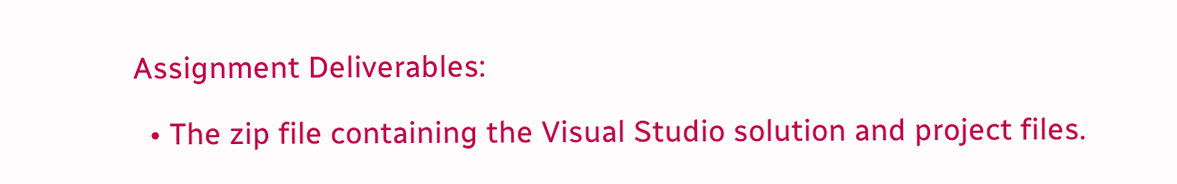Assignment Deliverables:

  • The zip file containing the Visual Studio solution and project files.